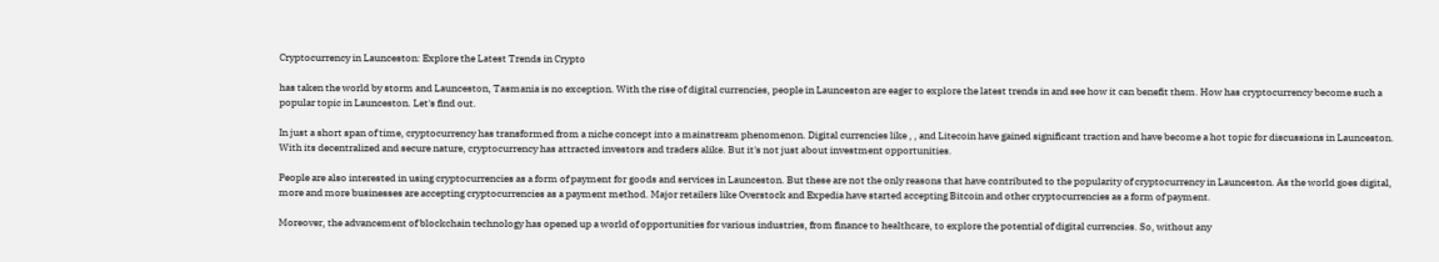Cryptocurrency in Launceston: Explore the Latest Trends in Crypto

has taken the world by storm and Launceston, Tasmania is no exception. With the rise of digital currencies, people in Launceston are eager to explore the latest trends in and see how it can benefit them. How has cryptocurrency become such a popular topic in Launceston. Let's find out.

In just a short span of time, cryptocurrency has transformed from a niche concept into a mainstream phenomenon. Digital currencies like , , and Litecoin have gained significant traction and have become a hot topic for discussions in Launceston. With its decentralized and secure nature, cryptocurrency has attracted investors and traders alike. But it's not just about investment opportunities.

People are also interested in using cryptocurrencies as a form of payment for goods and services in Launceston. But these are not the only reasons that have contributed to the popularity of cryptocurrency in Launceston. As the world goes digital, more and more businesses are accepting cryptocurrencies as a payment method. Major retailers like Overstock and Expedia have started accepting Bitcoin and other cryptocurrencies as a form of payment.

Moreover, the advancement of blockchain technology has opened up a world of opportunities for various industries, from finance to healthcare, to explore the potential of digital currencies. So, without any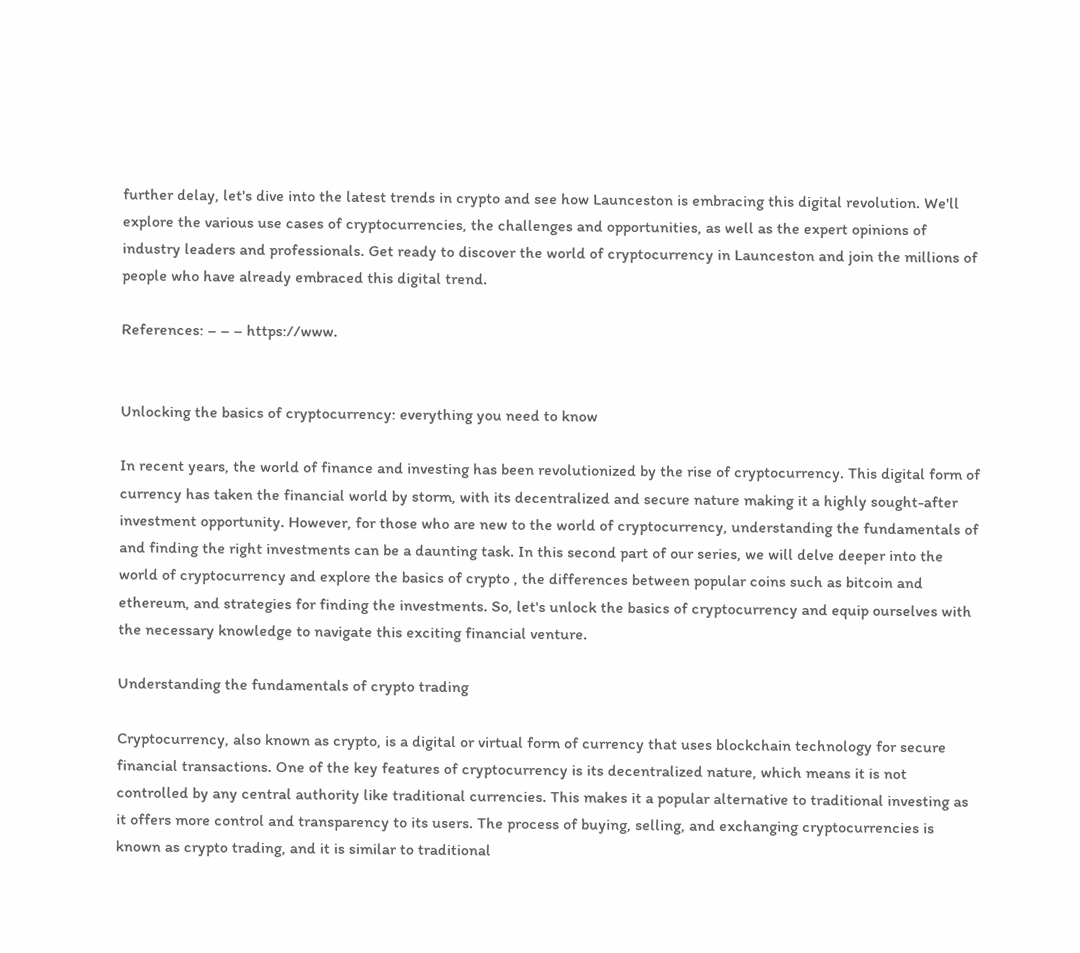further delay, let's dive into the latest trends in crypto and see how Launceston is embracing this digital revolution. We'll explore the various use cases of cryptocurrencies, the challenges and opportunities, as well as the expert opinions of industry leaders and professionals. Get ready to discover the world of cryptocurrency in Launceston and join the millions of people who have already embraced this digital trend.

References: – – – https://www.


Unlocking the basics of cryptocurrency: everything you need to know

In recent years, the world of finance and investing has been revolutionized by the rise of cryptocurrency. This digital form of currency has taken the financial world by storm, with its decentralized and secure nature making it a highly sought-after investment opportunity. However, for those who are new to the world of cryptocurrency, understanding the fundamentals of and finding the right investments can be a daunting task. In this second part of our series, we will delve deeper into the world of cryptocurrency and explore the basics of crypto , the differences between popular coins such as bitcoin and ethereum, and strategies for finding the investments. So, let's unlock the basics of cryptocurrency and equip ourselves with the necessary knowledge to navigate this exciting financial venture.

Understanding the fundamentals of crypto trading

Cryptocurrency, also known as crypto, is a digital or virtual form of currency that uses blockchain technology for secure financial transactions. One of the key features of cryptocurrency is its decentralized nature, which means it is not controlled by any central authority like traditional currencies. This makes it a popular alternative to traditional investing as it offers more control and transparency to its users. The process of buying, selling, and exchanging cryptocurrencies is known as crypto trading, and it is similar to traditional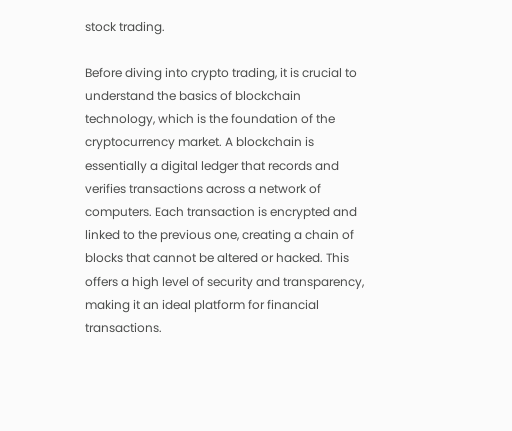stock trading.

Before diving into crypto trading, it is crucial to understand the basics of blockchain technology, which is the foundation of the cryptocurrency market. A blockchain is essentially a digital ledger that records and verifies transactions across a network of computers. Each transaction is encrypted and linked to the previous one, creating a chain of blocks that cannot be altered or hacked. This offers a high level of security and transparency, making it an ideal platform for financial transactions.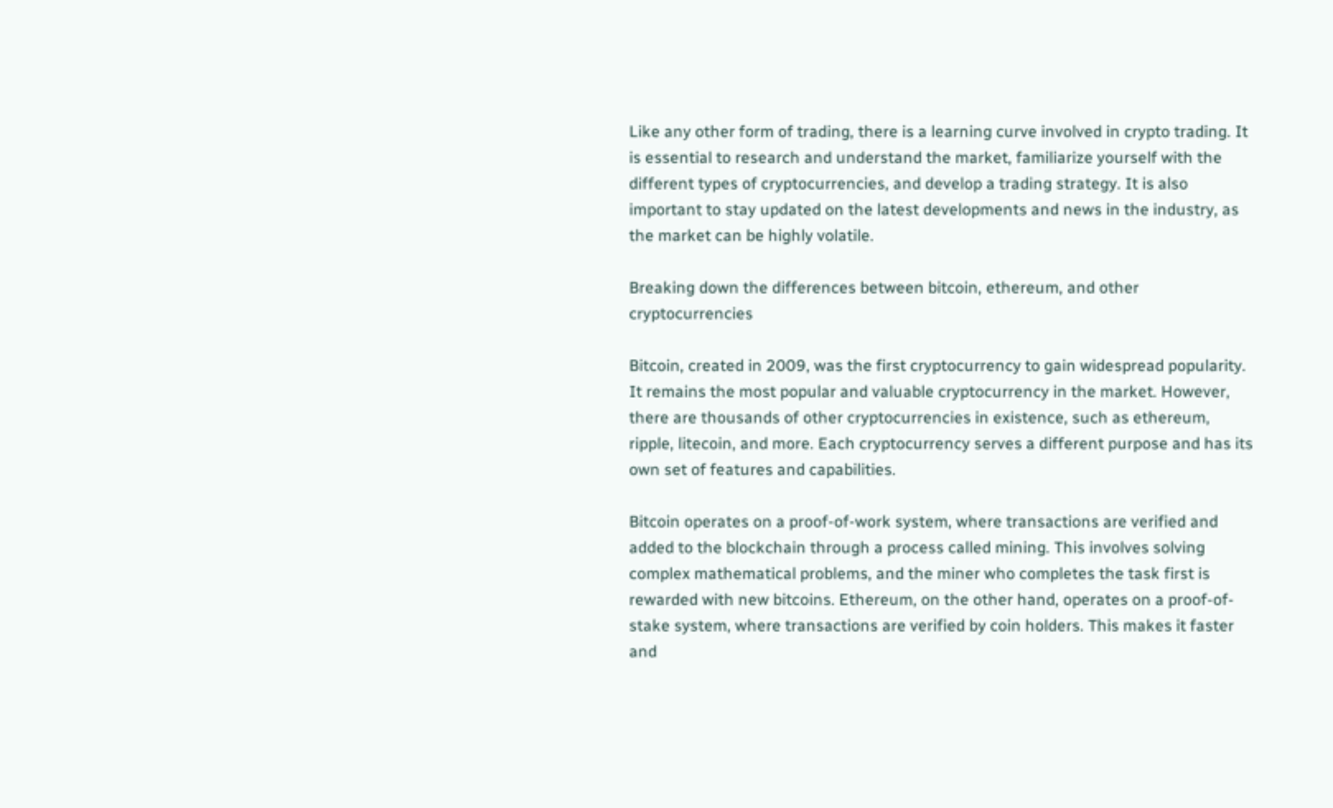Like any other form of trading, there is a learning curve involved in crypto trading. It is essential to research and understand the market, familiarize yourself with the different types of cryptocurrencies, and develop a trading strategy. It is also important to stay updated on the latest developments and news in the industry, as the market can be highly volatile.

Breaking down the differences between bitcoin, ethereum, and other cryptocurrencies

Bitcoin, created in 2009, was the first cryptocurrency to gain widespread popularity. It remains the most popular and valuable cryptocurrency in the market. However, there are thousands of other cryptocurrencies in existence, such as ethereum, ripple, litecoin, and more. Each cryptocurrency serves a different purpose and has its own set of features and capabilities.

Bitcoin operates on a proof-of-work system, where transactions are verified and added to the blockchain through a process called mining. This involves solving complex mathematical problems, and the miner who completes the task first is rewarded with new bitcoins. Ethereum, on the other hand, operates on a proof-of-stake system, where transactions are verified by coin holders. This makes it faster and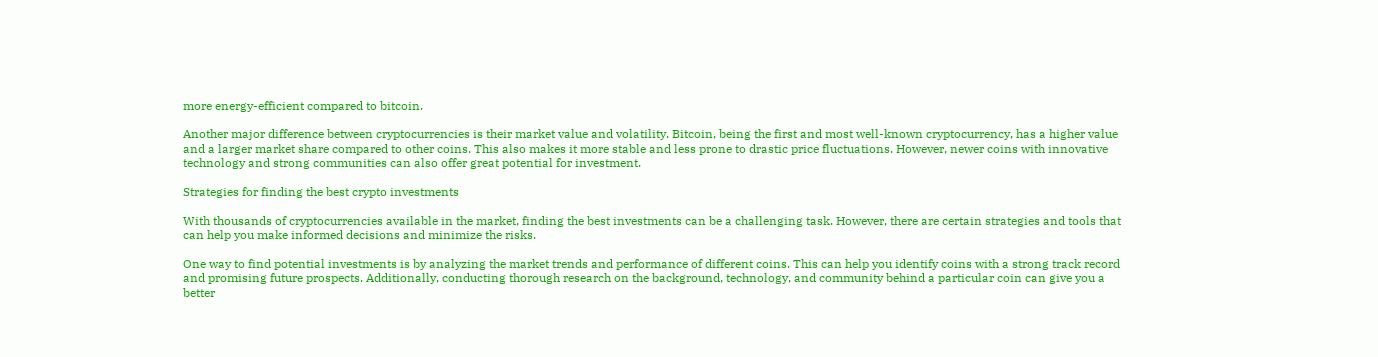more energy-efficient compared to bitcoin.

Another major difference between cryptocurrencies is their market value and volatility. Bitcoin, being the first and most well-known cryptocurrency, has a higher value and a larger market share compared to other coins. This also makes it more stable and less prone to drastic price fluctuations. However, newer coins with innovative technology and strong communities can also offer great potential for investment.

Strategies for finding the best crypto investments

With thousands of cryptocurrencies available in the market, finding the best investments can be a challenging task. However, there are certain strategies and tools that can help you make informed decisions and minimize the risks.

One way to find potential investments is by analyzing the market trends and performance of different coins. This can help you identify coins with a strong track record and promising future prospects. Additionally, conducting thorough research on the background, technology, and community behind a particular coin can give you a better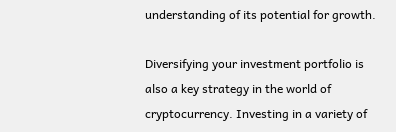understanding of its potential for growth.

Diversifying your investment portfolio is also a key strategy in the world of cryptocurrency. Investing in a variety of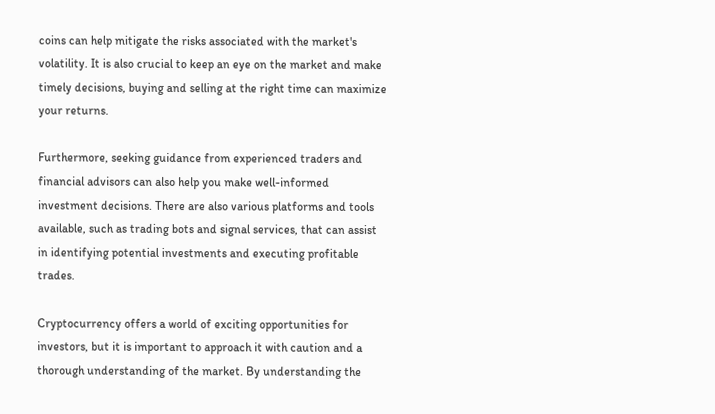coins can help mitigate the risks associated with the market's volatility. It is also crucial to keep an eye on the market and make timely decisions, buying and selling at the right time can maximize your returns.

Furthermore, seeking guidance from experienced traders and financial advisors can also help you make well-informed investment decisions. There are also various platforms and tools available, such as trading bots and signal services, that can assist in identifying potential investments and executing profitable trades.

Cryptocurrency offers a world of exciting opportunities for investors, but it is important to approach it with caution and a thorough understanding of the market. By understanding the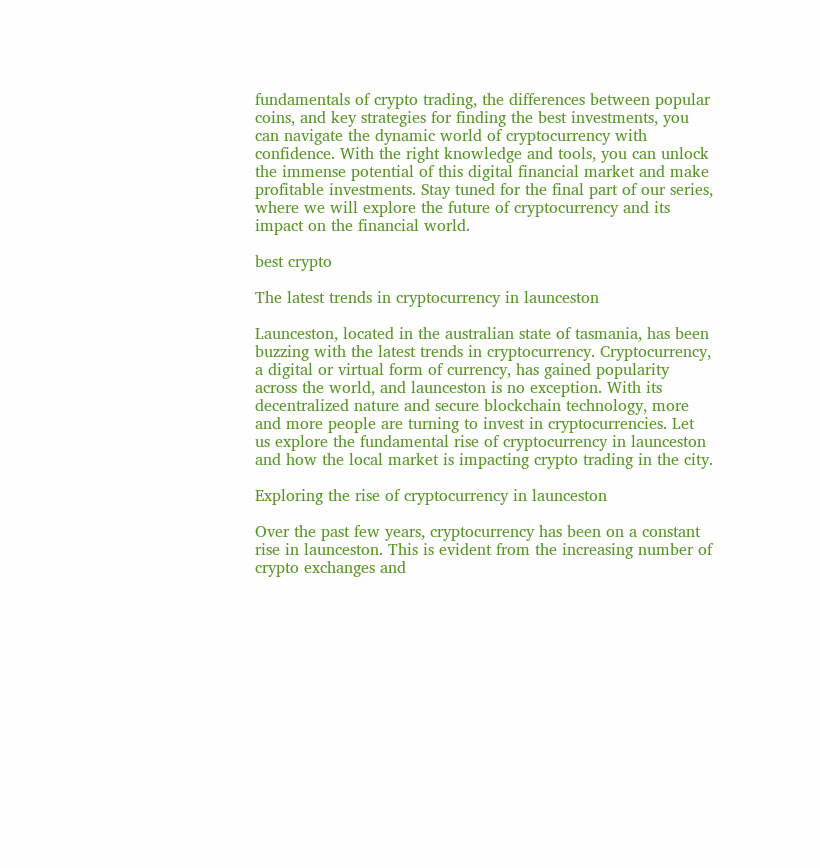fundamentals of crypto trading, the differences between popular coins, and key strategies for finding the best investments, you can navigate the dynamic world of cryptocurrency with confidence. With the right knowledge and tools, you can unlock the immense potential of this digital financial market and make profitable investments. Stay tuned for the final part of our series, where we will explore the future of cryptocurrency and its impact on the financial world.

best crypto

The latest trends in cryptocurrency in launceston

Launceston, located in the australian state of tasmania, has been buzzing with the latest trends in cryptocurrency. Cryptocurrency, a digital or virtual form of currency, has gained popularity across the world, and launceston is no exception. With its decentralized nature and secure blockchain technology, more and more people are turning to invest in cryptocurrencies. Let us explore the fundamental rise of cryptocurrency in launceston and how the local market is impacting crypto trading in the city.

Exploring the rise of cryptocurrency in launceston

Over the past few years, cryptocurrency has been on a constant rise in launceston. This is evident from the increasing number of crypto exchanges and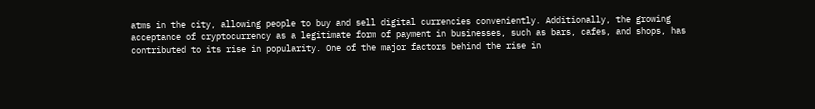atms in the city, allowing people to buy and sell digital currencies conveniently. Additionally, the growing acceptance of cryptocurrency as a legitimate form of payment in businesses, such as bars, cafes, and shops, has contributed to its rise in popularity. One of the major factors behind the rise in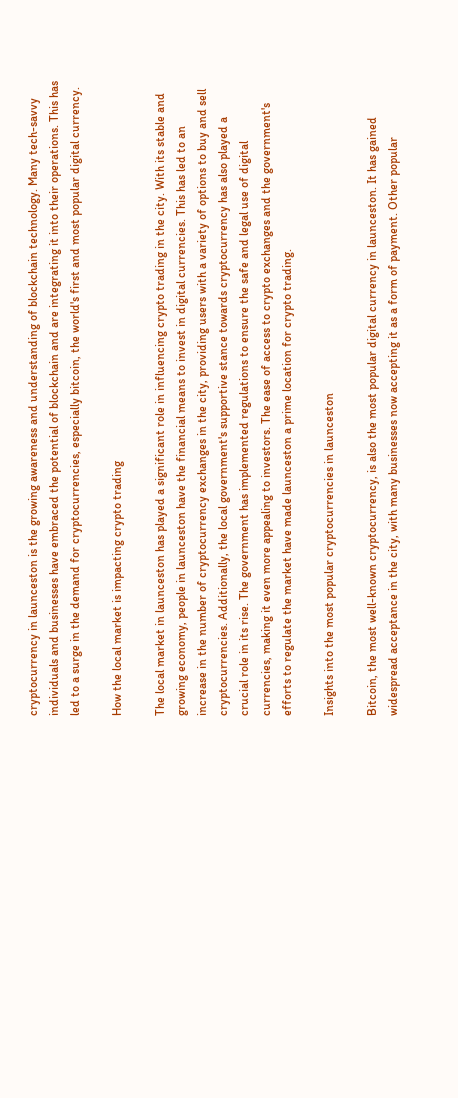cryptocurrency in launceston is the growing awareness and understanding of blockchain technology. Many tech-savvy individuals and businesses have embraced the potential of blockchain and are integrating it into their operations. This has led to a surge in the demand for cryptocurrencies, especially bitcoin, the world's first and most popular digital currency.

How the local market is impacting crypto trading

The local market in launceston has played a significant role in influencing crypto trading in the city. With its stable and growing economy, people in launceston have the financial means to invest in digital currencies. This has led to an increase in the number of cryptocurrency exchanges in the city, providing users with a variety of options to buy and sell cryptocurrencies. Additionally, the local government's supportive stance towards cryptocurrency has also played a crucial role in its rise. The government has implemented regulations to ensure the safe and legal use of digital currencies, making it even more appealing to investors. The ease of access to crypto exchanges and the government's efforts to regulate the market have made launceston a prime location for crypto trading.

Insights into the most popular cryptocurrencies in launceston

Bitcoin, the most well-known cryptocurrency, is also the most popular digital currency in launceston. It has gained widespread acceptance in the city, with many businesses now accepting it as a form of payment. Other popular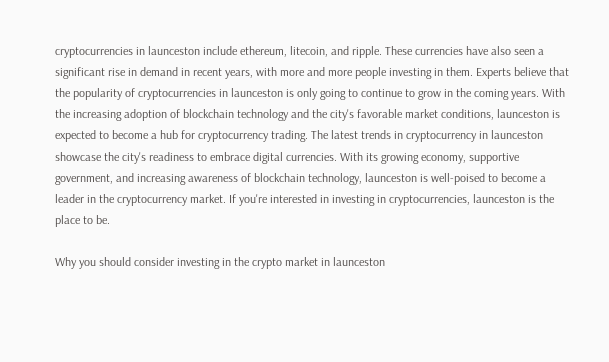cryptocurrencies in launceston include ethereum, litecoin, and ripple. These currencies have also seen a significant rise in demand in recent years, with more and more people investing in them. Experts believe that the popularity of cryptocurrencies in launceston is only going to continue to grow in the coming years. With the increasing adoption of blockchain technology and the city's favorable market conditions, launceston is expected to become a hub for cryptocurrency trading. The latest trends in cryptocurrency in launceston showcase the city's readiness to embrace digital currencies. With its growing economy, supportive government, and increasing awareness of blockchain technology, launceston is well-poised to become a leader in the cryptocurrency market. If you're interested in investing in cryptocurrencies, launceston is the place to be.

Why you should consider investing in the crypto market in launceston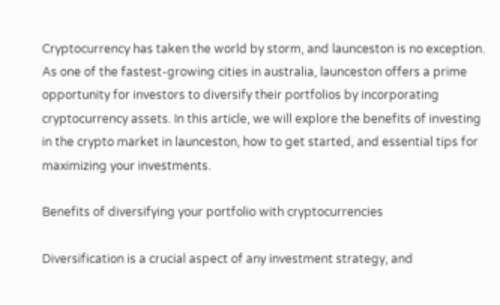Cryptocurrency has taken the world by storm, and launceston is no exception. As one of the fastest-growing cities in australia, launceston offers a prime opportunity for investors to diversify their portfolios by incorporating cryptocurrency assets. In this article, we will explore the benefits of investing in the crypto market in launceston, how to get started, and essential tips for maximizing your investments.

Benefits of diversifying your portfolio with cryptocurrencies

Diversification is a crucial aspect of any investment strategy, and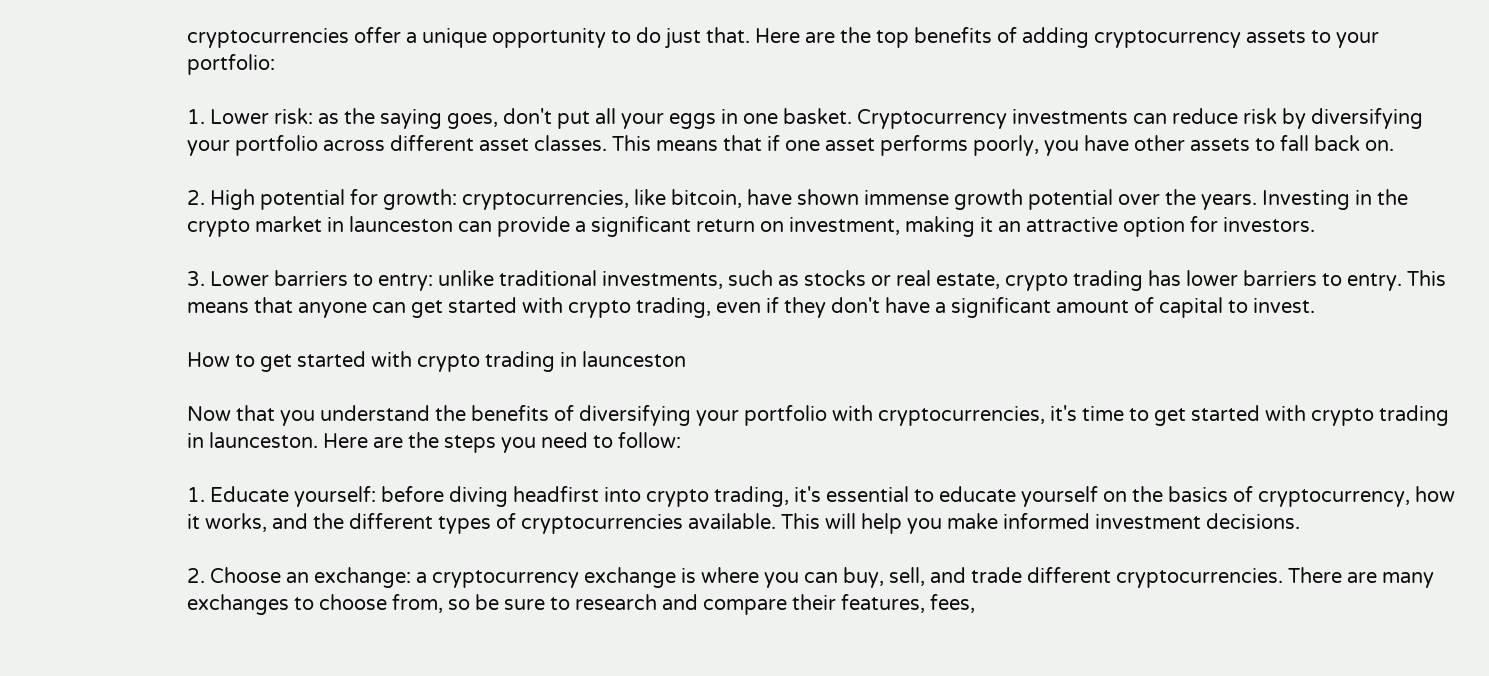cryptocurrencies offer a unique opportunity to do just that. Here are the top benefits of adding cryptocurrency assets to your portfolio:

1. Lower risk: as the saying goes, don't put all your eggs in one basket. Cryptocurrency investments can reduce risk by diversifying your portfolio across different asset classes. This means that if one asset performs poorly, you have other assets to fall back on.

2. High potential for growth: cryptocurrencies, like bitcoin, have shown immense growth potential over the years. Investing in the crypto market in launceston can provide a significant return on investment, making it an attractive option for investors.

3. Lower barriers to entry: unlike traditional investments, such as stocks or real estate, crypto trading has lower barriers to entry. This means that anyone can get started with crypto trading, even if they don't have a significant amount of capital to invest.

How to get started with crypto trading in launceston

Now that you understand the benefits of diversifying your portfolio with cryptocurrencies, it's time to get started with crypto trading in launceston. Here are the steps you need to follow:

1. Educate yourself: before diving headfirst into crypto trading, it's essential to educate yourself on the basics of cryptocurrency, how it works, and the different types of cryptocurrencies available. This will help you make informed investment decisions.

2. Choose an exchange: a cryptocurrency exchange is where you can buy, sell, and trade different cryptocurrencies. There are many exchanges to choose from, so be sure to research and compare their features, fees,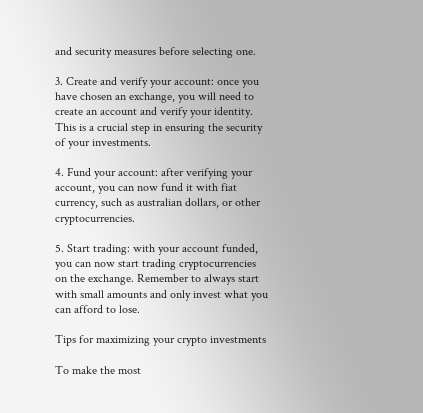and security measures before selecting one.

3. Create and verify your account: once you have chosen an exchange, you will need to create an account and verify your identity. This is a crucial step in ensuring the security of your investments.

4. Fund your account: after verifying your account, you can now fund it with fiat currency, such as australian dollars, or other cryptocurrencies.

5. Start trading: with your account funded, you can now start trading cryptocurrencies on the exchange. Remember to always start with small amounts and only invest what you can afford to lose.

Tips for maximizing your crypto investments

To make the most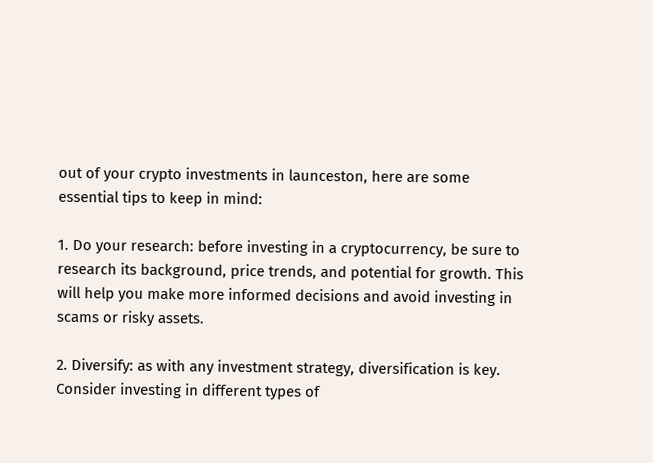out of your crypto investments in launceston, here are some essential tips to keep in mind:

1. Do your research: before investing in a cryptocurrency, be sure to research its background, price trends, and potential for growth. This will help you make more informed decisions and avoid investing in scams or risky assets.

2. Diversify: as with any investment strategy, diversification is key. Consider investing in different types of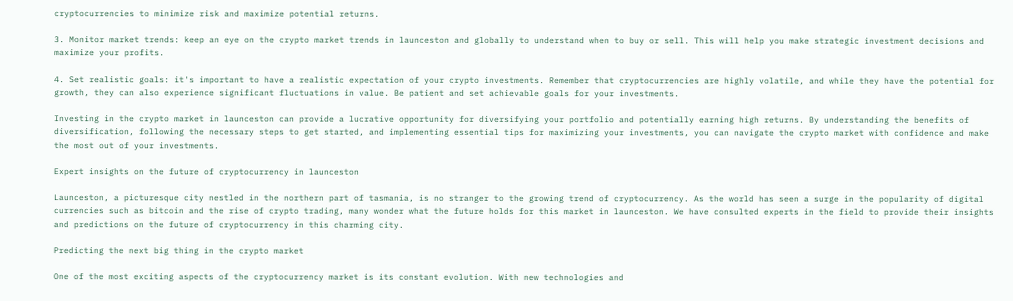cryptocurrencies to minimize risk and maximize potential returns.

3. Monitor market trends: keep an eye on the crypto market trends in launceston and globally to understand when to buy or sell. This will help you make strategic investment decisions and maximize your profits.

4. Set realistic goals: it's important to have a realistic expectation of your crypto investments. Remember that cryptocurrencies are highly volatile, and while they have the potential for growth, they can also experience significant fluctuations in value. Be patient and set achievable goals for your investments.

Investing in the crypto market in launceston can provide a lucrative opportunity for diversifying your portfolio and potentially earning high returns. By understanding the benefits of diversification, following the necessary steps to get started, and implementing essential tips for maximizing your investments, you can navigate the crypto market with confidence and make the most out of your investments.

Expert insights on the future of cryptocurrency in launceston

Launceston, a picturesque city nestled in the northern part of tasmania, is no stranger to the growing trend of cryptocurrency. As the world has seen a surge in the popularity of digital currencies such as bitcoin and the rise of crypto trading, many wonder what the future holds for this market in launceston. We have consulted experts in the field to provide their insights and predictions on the future of cryptocurrency in this charming city.

Predicting the next big thing in the crypto market

One of the most exciting aspects of the cryptocurrency market is its constant evolution. With new technologies and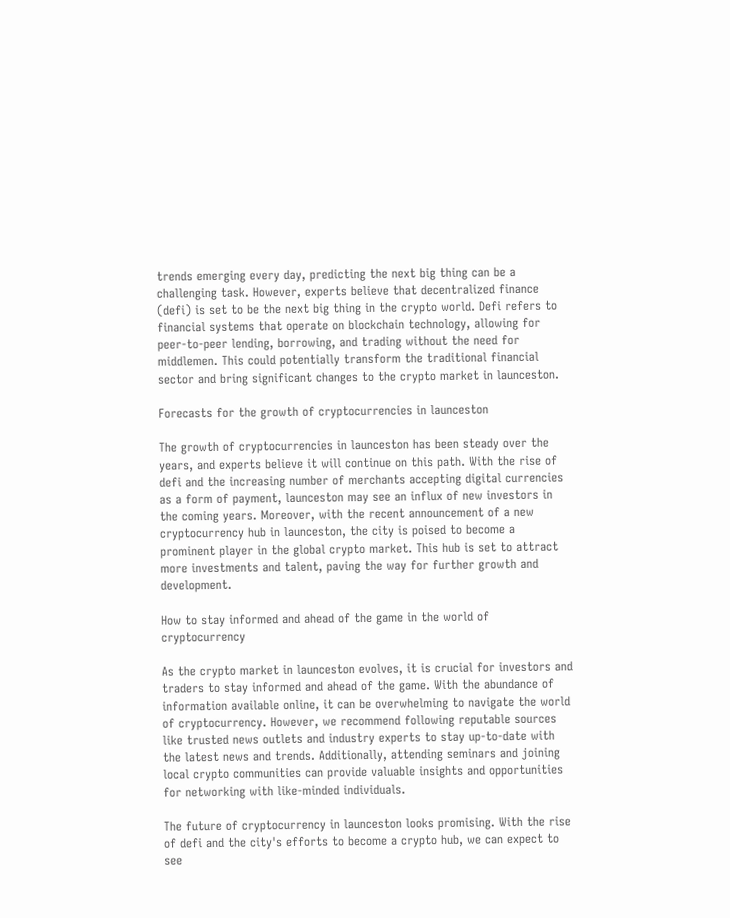trends emerging every day, predicting the next big thing can be a challenging task. However, experts believe that decentralized finance (defi) is set to be the next big thing in the crypto world. Defi refers to financial systems that operate on blockchain technology, allowing for peer-to-peer lending, borrowing, and trading without the need for middlemen. This could potentially transform the traditional financial sector and bring significant changes to the crypto market in launceston.

Forecasts for the growth of cryptocurrencies in launceston

The growth of cryptocurrencies in launceston has been steady over the years, and experts believe it will continue on this path. With the rise of defi and the increasing number of merchants accepting digital currencies as a form of payment, launceston may see an influx of new investors in the coming years. Moreover, with the recent announcement of a new cryptocurrency hub in launceston, the city is poised to become a prominent player in the global crypto market. This hub is set to attract more investments and talent, paving the way for further growth and development.

How to stay informed and ahead of the game in the world of cryptocurrency

As the crypto market in launceston evolves, it is crucial for investors and traders to stay informed and ahead of the game. With the abundance of information available online, it can be overwhelming to navigate the world of cryptocurrency. However, we recommend following reputable sources like trusted news outlets and industry experts to stay up-to-date with the latest news and trends. Additionally, attending seminars and joining local crypto communities can provide valuable insights and opportunities for networking with like-minded individuals.

The future of cryptocurrency in launceston looks promising. With the rise of defi and the city's efforts to become a crypto hub, we can expect to see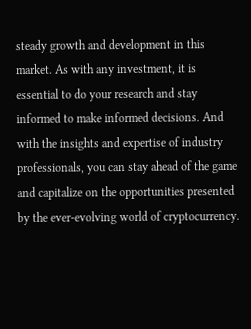steady growth and development in this market. As with any investment, it is essential to do your research and stay informed to make informed decisions. And with the insights and expertise of industry professionals, you can stay ahead of the game and capitalize on the opportunities presented by the ever-evolving world of cryptocurrency.